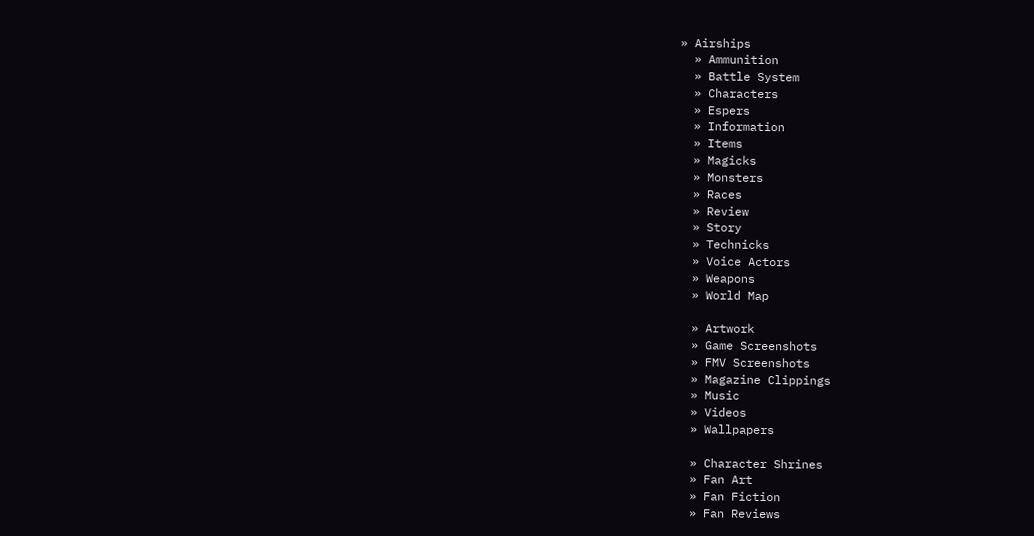» Airships
  » Ammunition
  » Battle System
  » Characters
  » Espers
  » Information
  » Items
  » Magicks
  » Monsters
  » Races
  » Review
  » Story
  » Technicks
  » Voice Actors
  » Weapons
  » World Map

  » Artwork
  » Game Screenshots
  » FMV Screenshots
  » Magazine Clippings
  » Music
  » Videos
  » Wallpapers

  » Character Shrines
  » Fan Art
  » Fan Fiction
  » Fan Reviews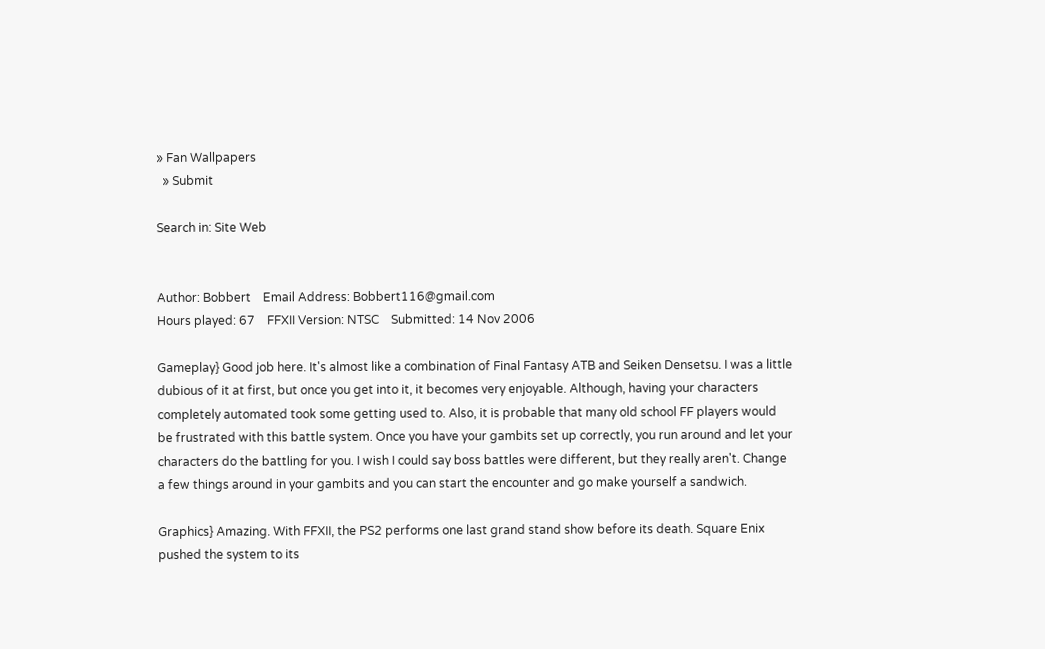» Fan Wallpapers
  » Submit

Search in: Site Web


Author: Bobbert    Email Address: Bobbert116@gmail.com
Hours played: 67    FFXII Version: NTSC    Submitted: 14 Nov 2006

Gameplay} Good job here. It's almost like a combination of Final Fantasy ATB and Seiken Densetsu. I was a little dubious of it at first, but once you get into it, it becomes very enjoyable. Although, having your characters completely automated took some getting used to. Also, it is probable that many old school FF players would be frustrated with this battle system. Once you have your gambits set up correctly, you run around and let your characters do the battling for you. I wish I could say boss battles were different, but they really aren't. Change a few things around in your gambits and you can start the encounter and go make yourself a sandwich.

Graphics} Amazing. With FFXII, the PS2 performs one last grand stand show before its death. Square Enix pushed the system to its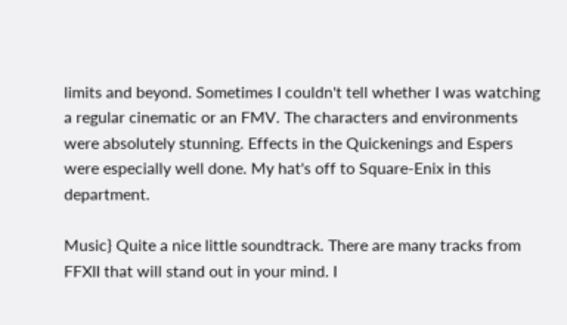limits and beyond. Sometimes I couldn't tell whether I was watching a regular cinematic or an FMV. The characters and environments were absolutely stunning. Effects in the Quickenings and Espers were especially well done. My hat's off to Square-Enix in this department.

Music} Quite a nice little soundtrack. There are many tracks from FFXII that will stand out in your mind. I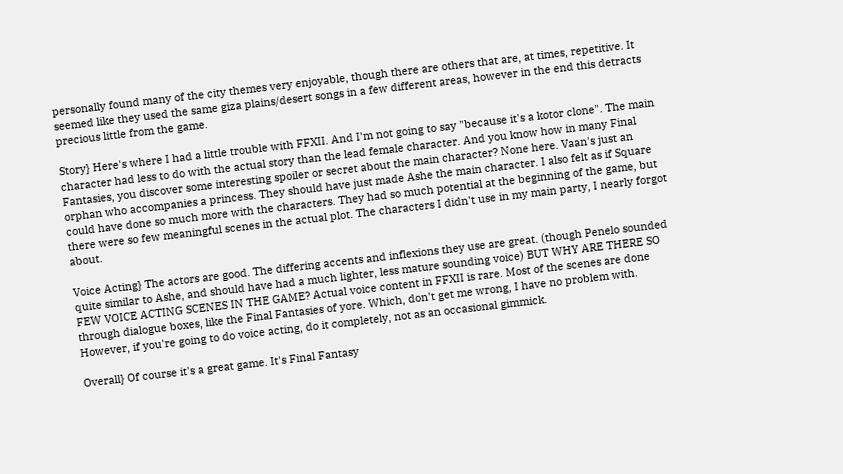personally found many of the city themes very enjoyable, though there are others that are, at times, repetitive. It seemed like they used the same giza plains/desert songs in a few different areas, however in the end this detracts precious little from the game.

Story} Here's where I had a little trouble with FFXII. And I'm not going to say "because it's a kotor clone". The main character had less to do with the actual story than the lead female character. And you know how in many Final Fantasies, you discover some interesting spoiler or secret about the main character? None here. Vaan's just an orphan who accompanies a princess. They should have just made Ashe the main character. I also felt as if Square could have done so much more with the characters. They had so much potential at the beginning of the game, but there were so few meaningful scenes in the actual plot. The characters I didn't use in my main party, I nearly forgot about.

Voice Acting} The actors are good. The differing accents and inflexions they use are great. (though Penelo sounded quite similar to Ashe, and should have had a much lighter, less mature sounding voice) BUT WHY ARE THERE SO FEW VOICE ACTING SCENES IN THE GAME? Actual voice content in FFXII is rare. Most of the scenes are done through dialogue boxes, like the Final Fantasies of yore. Which, don't get me wrong, I have no problem with. However, if you're going to do voice acting, do it completely, not as an occasional gimmick.

Overall} Of course it's a great game. It's Final Fantasy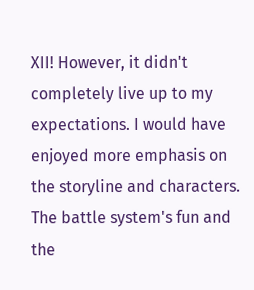XII! However, it didn't completely live up to my expectations. I would have enjoyed more emphasis on the storyline and characters. The battle system's fun and the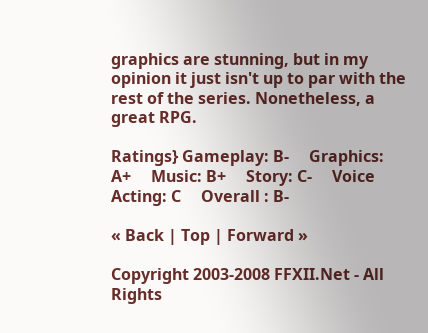graphics are stunning, but in my opinion it just isn't up to par with the rest of the series. Nonetheless, a great RPG.

Ratings} Gameplay: B-     Graphics: A+     Music: B+     Story: C-     Voice Acting: C     Overall : B-

« Back | Top | Forward »

Copyright 2003-2008 FFXII.Net - All Rights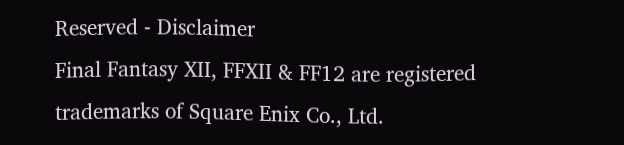Reserved - Disclaimer
Final Fantasy XII, FFXII & FF12 are registered trademarks of Square Enix Co., Ltd.